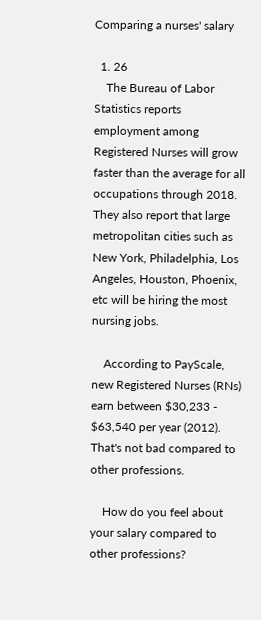Comparing a nurses' salary

  1. 26
    The Bureau of Labor Statistics reports employment among Registered Nurses will grow faster than the average for all occupations through 2018. They also report that large metropolitan cities such as New York, Philadelphia, Los Angeles, Houston, Phoenix, etc will be hiring the most nursing jobs.

    According to PayScale, new Registered Nurses (RNs) earn between $30,233 - $63,540 per year (2012). That's not bad compared to other professions.

    How do you feel about your salary compared to other professions?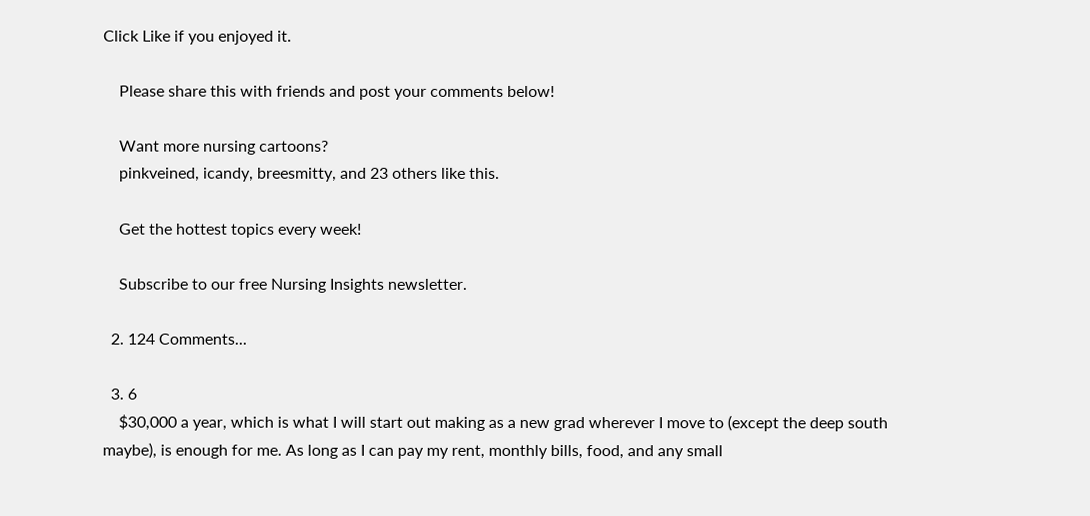Click Like if you enjoyed it.

    Please share this with friends and post your comments below!

    Want more nursing cartoons?
    pinkveined, icandy, breesmitty, and 23 others like this.

    Get the hottest topics every week!

    Subscribe to our free Nursing Insights newsletter.

  2. 124 Comments...

  3. 6
    $30,000 a year, which is what I will start out making as a new grad wherever I move to (except the deep south maybe), is enough for me. As long as I can pay my rent, monthly bills, food, and any small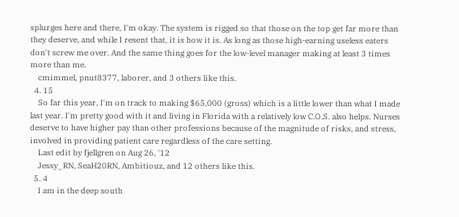splurges here and there, I'm okay. The system is rigged so that those on the top get far more than they deserve, and while I resent that, it is how it is. As long as those high-earning useless eaters don't screw me over. And the same thing goes for the low-level manager making at least 3 times more than me.
    cmimmel, pnut8377, laborer, and 3 others like this.
  4. 15
    So far this year, I'm on track to making $65,000 (gross) which is a little lower than what I made last year. I'm pretty good with it and living in Florida with a relatively low C.O.S. also helps. Nurses deserve to have higher pay than other professions because of the magnitude of risks, and stress, involved in providing patient care regardless of the care setting.
    Last edit by fjellgren on Aug 26, '12
    Jessy_RN, SeaH20RN, Ambitiouz, and 12 others like this.
  5. 4
    I am in the deep south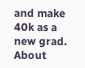and make 40k as a new grad. About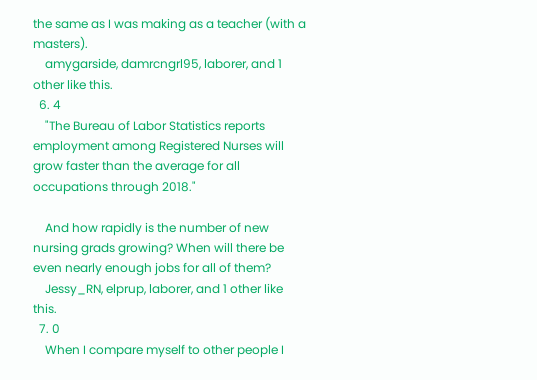the same as I was making as a teacher (with a masters).
    amygarside, damrcngrl95, laborer, and 1 other like this.
  6. 4
    "The Bureau of Labor Statistics reports employment among Registered Nurses will grow faster than the average for all occupations through 2018."

    And how rapidly is the number of new nursing grads growing? When will there be even nearly enough jobs for all of them?
    Jessy_RN, elprup, laborer, and 1 other like this.
  7. 0
    When I compare myself to other people I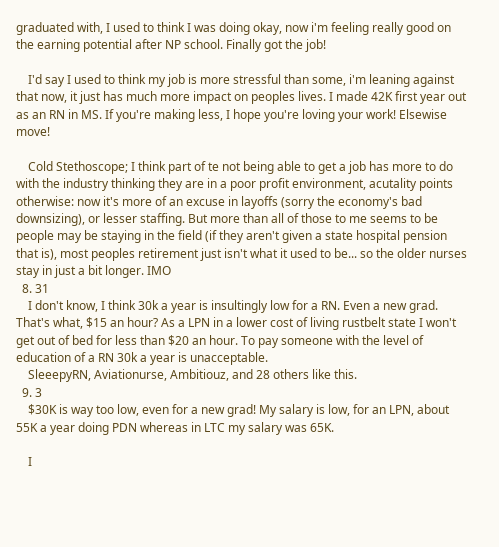graduated with, I used to think I was doing okay, now i'm feeling really good on the earning potential after NP school. Finally got the job!

    I'd say I used to think my job is more stressful than some, i'm leaning against that now, it just has much more impact on peoples lives. I made 42K first year out as an RN in MS. If you're making less, I hope you're loving your work! Elsewise move!

    Cold Stethoscope; I think part of te not being able to get a job has more to do with the industry thinking they are in a poor profit environment, acutality points otherwise: now it's more of an excuse in layoffs (sorry the economy's bad downsizing), or lesser staffing. But more than all of those to me seems to be people may be staying in the field (if they aren't given a state hospital pension that is), most peoples retirement just isn't what it used to be... so the older nurses stay in just a bit longer. IMO
  8. 31
    I don't know, I think 30k a year is insultingly low for a RN. Even a new grad. That's what, $15 an hour? As a LPN in a lower cost of living rustbelt state I won't get out of bed for less than $20 an hour. To pay someone with the level of education of a RN 30k a year is unacceptable.
    SleeepyRN, Aviationurse, Ambitiouz, and 28 others like this.
  9. 3
    $30K is way too low, even for a new grad! My salary is low, for an LPN, about 55K a year doing PDN whereas in LTC my salary was 65K.

    I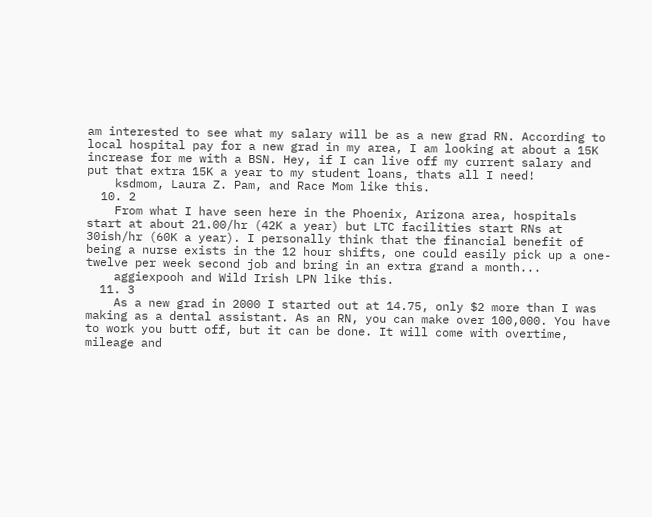am interested to see what my salary will be as a new grad RN. According to local hospital pay for a new grad in my area, I am looking at about a 15K increase for me with a BSN. Hey, if I can live off my current salary and put that extra 15K a year to my student loans, thats all I need!
    ksdmom, Laura Z. Pam, and Race Mom like this.
  10. 2
    From what I have seen here in the Phoenix, Arizona area, hospitals start at about 21.00/hr (42K a year) but LTC facilities start RNs at 30ish/hr (60K a year). I personally think that the financial benefit of being a nurse exists in the 12 hour shifts, one could easily pick up a one-twelve per week second job and bring in an extra grand a month...
    aggiexpooh and Wild Irish LPN like this.
  11. 3
    As a new grad in 2000 I started out at 14.75, only $2 more than I was making as a dental assistant. As an RN, you can make over 100,000. You have to work you butt off, but it can be done. It will come with overtime, mileage and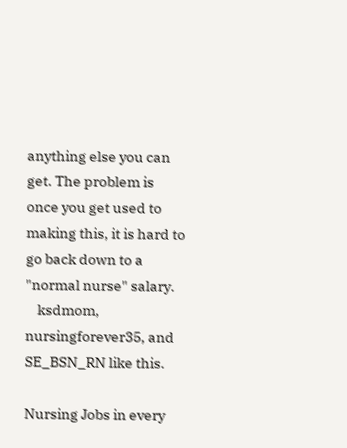anything else you can get. The problem is once you get used to making this, it is hard to go back down to a "normal nurse" salary.
    ksdmom, nursingforever35, and SE_BSN_RN like this.

Nursing Jobs in every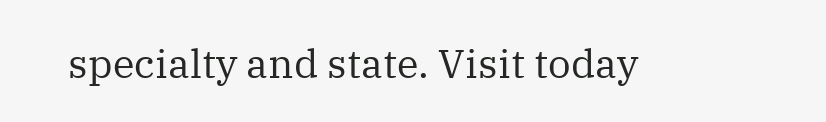specialty and state. Visit today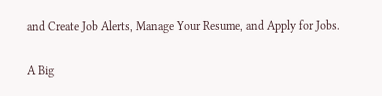and Create Job Alerts, Manage Your Resume, and Apply for Jobs.

A Big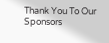Thank You To Our Sponsors